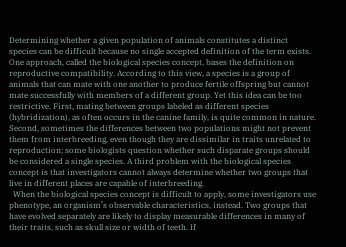Determining whether a given population of animals constitutes a distinct species can be difficult because no single accepted definition of the term exists. One approach, called the biological species concept, bases the definition on reproductive compatibility. According to this view, a species is a group of animals that can mate with one another to produce fertile offspring but cannot mate successfully with members of a different group. Yet this idea can be too restrictive. First, mating between groups labeled as different species (hybridization), as often occurs in the canine family, is quite common in nature. Second, sometimes the differences between two populations might not prevent them from interbreeding, even though they are dissimilar in traits unrelated to reproduction; some biologists question whether such disparate groups should be considered a single species. A third problem with the biological species concept is that investigators cannot always determine whether two groups that live in different places are capable of interbreeding.
  When the biological species concept is difficult to apply, some investigators use phenotype, an organism’s observable characteristics, instead. Two groups that have evolved separately are likely to display measurable differences in many of their traits, such as skull size or width of teeth. If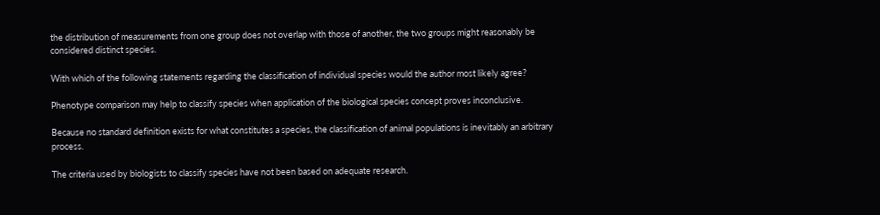the distribution of measurements from one group does not overlap with those of another, the two groups might reasonably be considered distinct species.

With which of the following statements regarding the classification of individual species would the author most likely agree?

Phenotype comparison may help to classify species when application of the biological species concept proves inconclusive.

Because no standard definition exists for what constitutes a species, the classification of animal populations is inevitably an arbitrary process.

The criteria used by biologists to classify species have not been based on adequate research.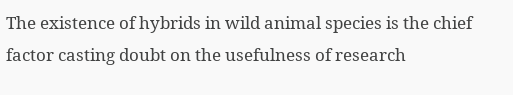The existence of hybrids in wild animal species is the chief factor casting doubt on the usefulness of research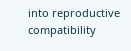into reproductive compatibility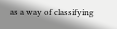as a way of classifying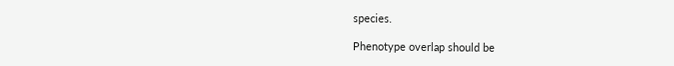species.

Phenotype overlap should be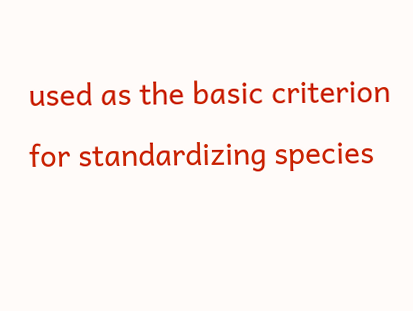used as the basic criterion for standardizing species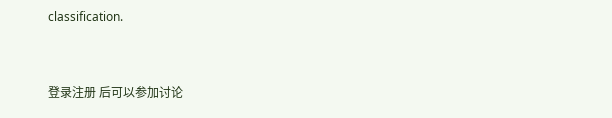classification.


登录注册 后可以参加讨论